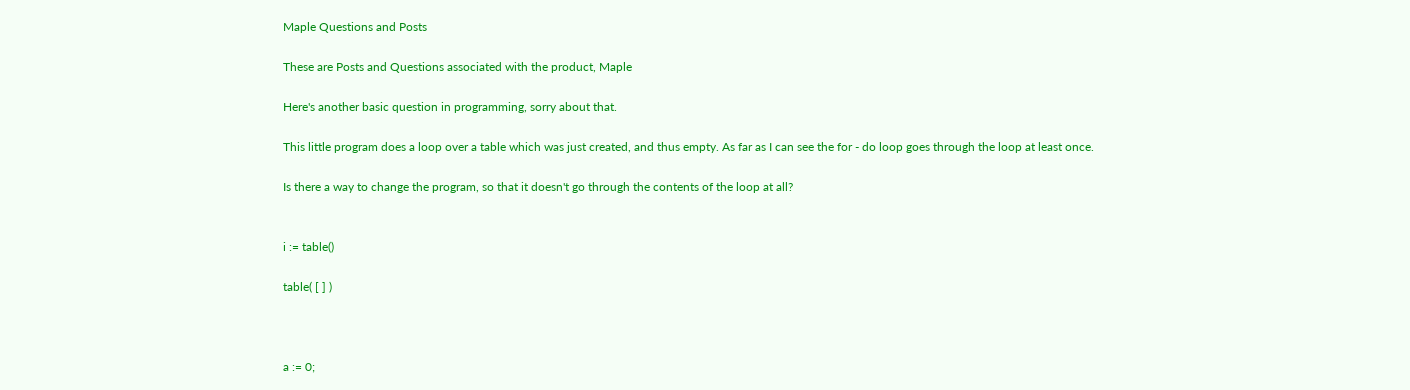Maple Questions and Posts

These are Posts and Questions associated with the product, Maple

Here's another basic question in programming, sorry about that.

This little program does a loop over a table which was just created, and thus empty. As far as I can see the for - do loop goes through the loop at least once.

Is there a way to change the program, so that it doesn't go through the contents of the loop at all?


i := table()

table( [ ] )



a := 0;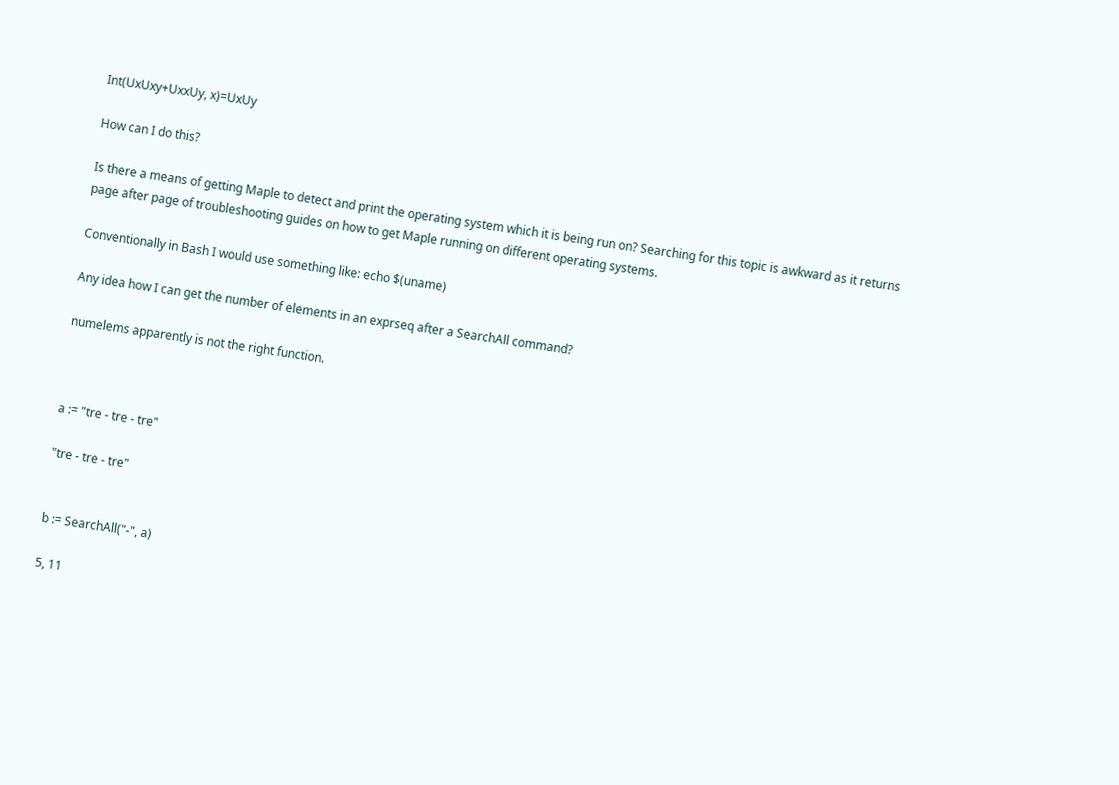Int(UxUxy+UxxUy, x)=UxUy

How can I do this?

Is there a means of getting Maple to detect and print the operating system which it is being run on? Searching for this topic is awkward as it returns page after page of troubleshooting guides on how to get Maple running on different operating systems.

Conventionally in Bash I would use something like: echo $(uname)

Any idea how I can get the number of elements in an exprseq after a SearchAll command?

numelems apparently is not the right function.



a := "tre - tre - tre"

"tre - tre - tre"


b := SearchAll("-", a)

5, 11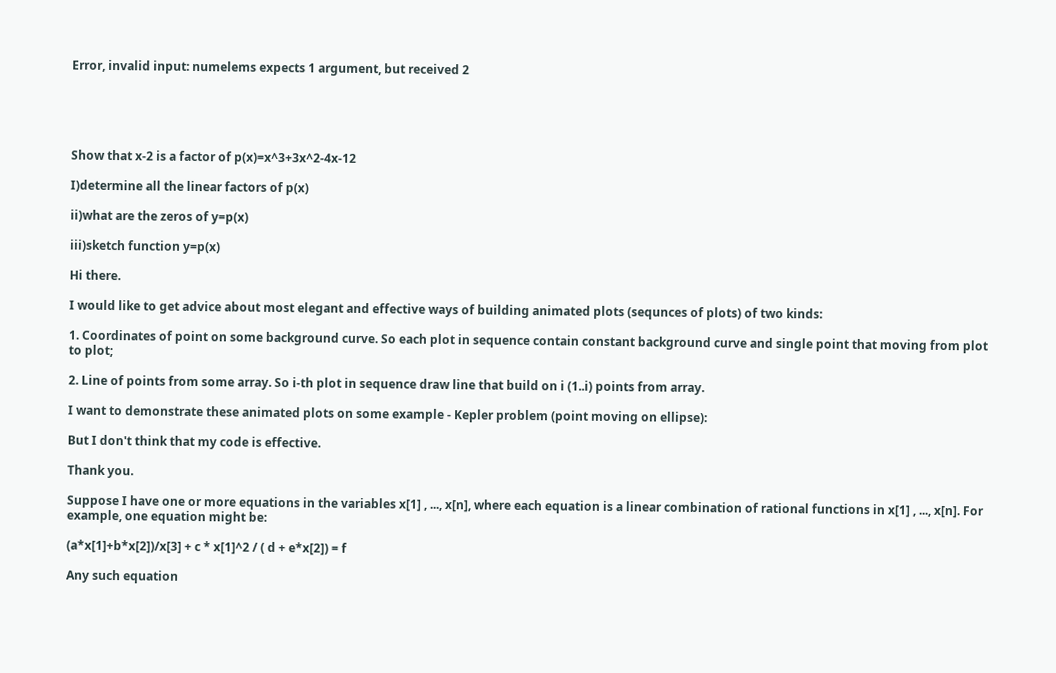Error, invalid input: numelems expects 1 argument, but received 2





Show that x-2 is a factor of p(x)=x^3+3x^2-4x-12

I)determine all the linear factors of p(x)

ii)what are the zeros of y=p(x)

iii)sketch function y=p(x)

Hi there.

I would like to get advice about most elegant and effective ways of building animated plots (sequnces of plots) of two kinds:

1. Coordinates of point on some background curve. So each plot in sequence contain constant background curve and single point that moving from plot to plot;

2. Line of points from some array. So i-th plot in sequence draw line that build on i (1..i) points from array.

I want to demonstrate these animated plots on some example - Kepler problem (point moving on ellipse):

But I don't think that my code is effective.

Thank you.

Suppose I have one or more equations in the variables x[1] , ..., x[n], where each equation is a linear combination of rational functions in x[1] , ..., x[n]. For example, one equation might be:

(a*x[1]+b*x[2])/x[3] + c * x[1]^2 / ( d + e*x[2]) = f

Any such equation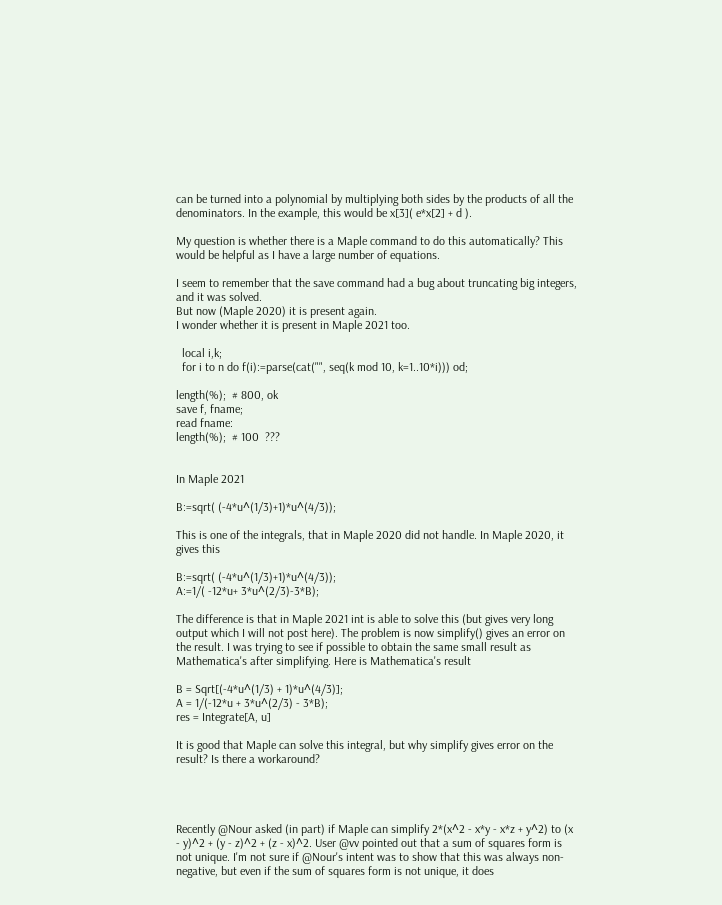can be turned into a polynomial by multiplying both sides by the products of all the denominators. In the example, this would be x[3]( e*x[2] + d ).

My question is whether there is a Maple command to do this automatically? This would be helpful as I have a large number of equations.

I seem to remember that the save command had a bug about truncating big integers, and it was solved.
But now (Maple 2020) it is present again.
I wonder whether it is present in Maple 2021 too.

  local i,k;
  for i to n do f(i):=parse(cat("", seq(k mod 10, k=1..10*i))) od;

length(%);  # 800, ok
save f, fname;
read fname:
length(%);  # 100  ???


In Maple 2021

B:=sqrt( (-4*u^(1/3)+1)*u^(4/3));

This is one of the integrals, that in Maple 2020 did not handle. In Maple 2020, it gives this

B:=sqrt( (-4*u^(1/3)+1)*u^(4/3));
A:=1/( -12*u+ 3*u^(2/3)-3*B);

The difference is that in Maple 2021 int is able to solve this (but gives very long output which I will not post here). The problem is now simplify() gives an error on the result. I was trying to see if possible to obtain the same small result as Mathematica's after simplifying. Here is Mathematica's result

B = Sqrt[(-4*u^(1/3) + 1)*u^(4/3)];
A = 1/(-12*u + 3*u^(2/3) - 3*B);
res = Integrate[A, u]

It is good that Maple can solve this integral, but why simplify gives error on the result? Is there a workaround?




Recently @Nour asked (in part) if Maple can simplify 2*(x^2 - x*y - x*z + y^2) to (x - y)^2 + (y - z)^2 + (z - x)^2. User @vv pointed out that a sum of squares form is not unique. I'm not sure if @Nour's intent was to show that this was always non-negative, but even if the sum of squares form is not unique, it does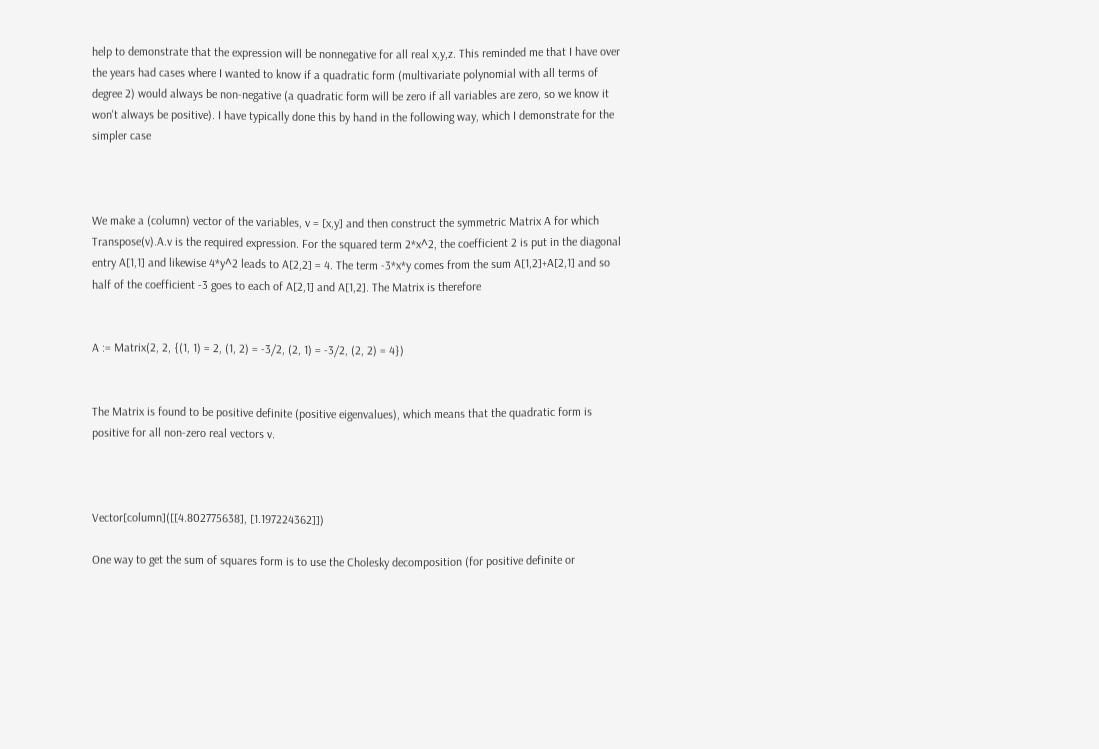help to demonstrate that the expression will be nonnegative for all real x,y,z. This reminded me that I have over the years had cases where I wanted to know if a quadratic form (multivariate polynomial with all terms of degree 2) would always be non-negative (a quadratic form will be zero if all variables are zero, so we know it won't always be positive). I have typically done this by hand in the following way, which I demonstrate for the simpler case



We make a (column) vector of the variables, v = [x,y] and then construct the symmetric Matrix A for which Transpose(v).A.v is the required expression. For the squared term 2*x^2, the coefficient 2 is put in the diagonal entry A[1,1] and likewise 4*y^2 leads to A[2,2] = 4. The term -3*x*y comes from the sum A[1,2]+A[2,1] and so half of the coefficient -3 goes to each of A[2,1] and A[1,2]. The Matrix is therefore


A := Matrix(2, 2, {(1, 1) = 2, (1, 2) = -3/2, (2, 1) = -3/2, (2, 2) = 4})


The Matrix is found to be positive definite (positive eigenvalues), which means that the quadratic form is positive for all non-zero real vectors v.



Vector[column]([[4.802775638], [1.197224362]])

One way to get the sum of squares form is to use the Cholesky decomposition (for positive definite or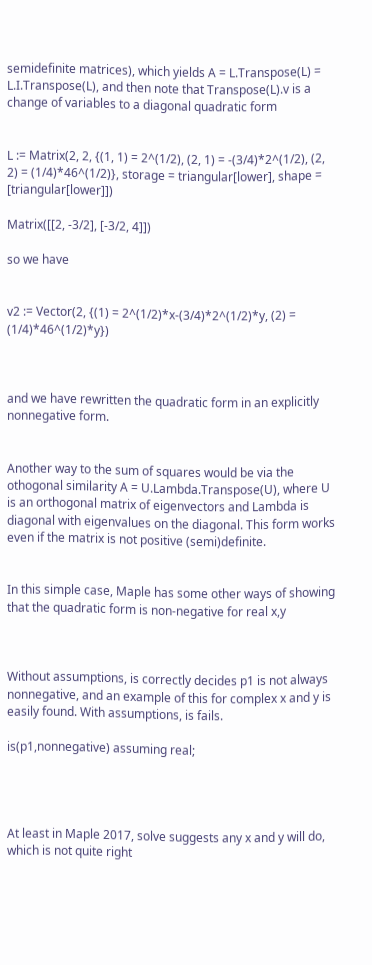semidefinite matrices), which yields A = L.Transpose(L) = L.I.Transpose(L), and then note that Transpose(L).v is a change of variables to a diagonal quadratic form


L := Matrix(2, 2, {(1, 1) = 2^(1/2), (2, 1) = -(3/4)*2^(1/2), (2, 2) = (1/4)*46^(1/2)}, storage = triangular[lower], shape = [triangular[lower]])

Matrix([[2, -3/2], [-3/2, 4]])

so we have


v2 := Vector(2, {(1) = 2^(1/2)*x-(3/4)*2^(1/2)*y, (2) = (1/4)*46^(1/2)*y})



and we have rewritten the quadratic form in an explicitly nonnegative form.


Another way to the sum of squares would be via the othogonal similarity A = U.Lambda.Transpose(U), where U is an orthogonal matrix of eigenvectors and Lambda is diagonal with eigenvalues on the diagonal. This form works even if the matrix is not positive (semi)definite.


In this simple case, Maple has some other ways of showing that the quadratic form is non-negative for real x,y



Without assumptions, is correctly decides p1 is not always nonnegative, and an example of this for complex x and y is easily found. With assumptions, is fails.

is(p1,nonnegative) assuming real;




At least in Maple 2017, solve suggests any x and y will do, which is not quite right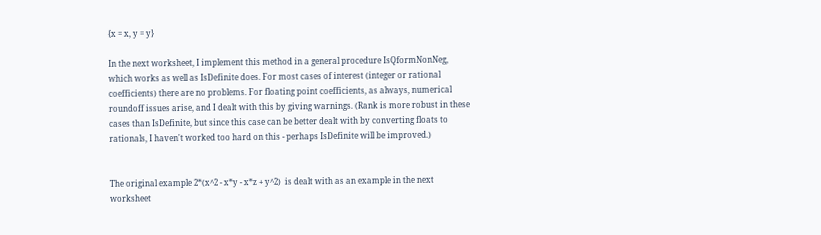{x = x, y = y}

In the next worksheet, I implement this method in a general procedure IsQformNonNeg, which works as well as IsDefinite does. For most cases of interest (integer or rational coefficients) there are no problems. For floating point coefficients, as always, numerical roundoff issues arise, and I dealt with this by giving warnings. (Rank is more robust in these cases than IsDefinite, but since this case can be better dealt with by converting floats to rationals, I haven't worked too hard on this - perhaps IsDefinite will be improved.)


The original example 2*(x^2 - x*y - x*z + y^2)  is dealt with as an example in the next worksheet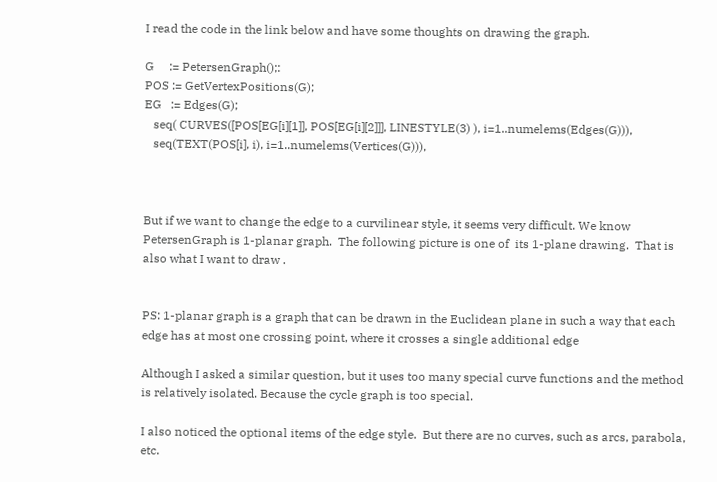I read the code in the link below and have some thoughts on drawing the graph.

G     := PetersenGraph();:
POS := GetVertexPositions(G);
EG   := Edges(G);
   seq( CURVES([POS[EG[i][1]], POS[EG[i][2]]], LINESTYLE(3) ), i=1..numelems(Edges(G))),
   seq(TEXT(POS[i], i), i=1..numelems(Vertices(G))),



But if we want to change the edge to a curvilinear style, it seems very difficult. We know  PetersenGraph is 1-planar graph.  The following picture is one of  its 1-plane drawing.  That is  also what I want to draw .


PS: 1-planar graph is a graph that can be drawn in the Euclidean plane in such a way that each edge has at most one crossing point, where it crosses a single additional edge

Although I asked a similar question, but it uses too many special curve functions and the method is relatively isolated. Because the cycle graph is too special.

I also noticed the optional items of the edge style.  But there are no curves, such as arcs, parabola, etc.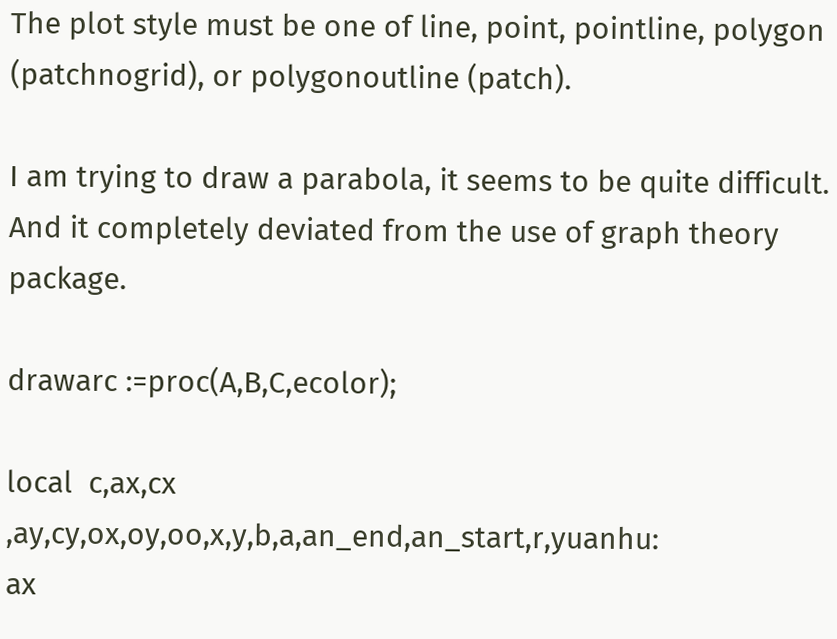The plot style must be one of line, point, pointline, polygon (patchnogrid), or polygonoutline (patch).

I am trying to draw a parabola, it seems to be quite difficult. And it completely deviated from the use of graph theory package.

drawarc :=proc(A,B,C,ecolor);

local  c,ax,cx ,ay,cy,ox,oy,oo,x,y,b,a,an_end,an_start,r,yuanhu:
ax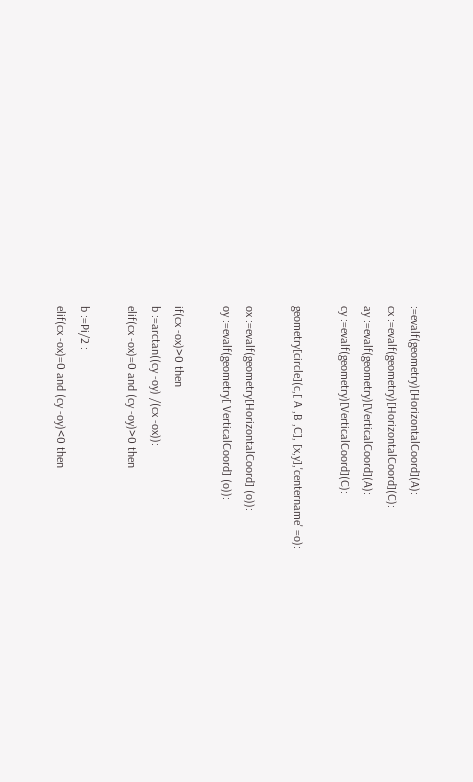:=evalf(geometry)[HorizontalCoord](A):
cx :=evalf(geometry)[HorizontalCoord](C):
ay :=evalf(geometry)[VerticalCoord](A):
cy :=evalf(geometry)[VerticalCoord](C):

geometry[circle](c,[ A ,B ,C], [x,y],'centername' =o):

ox :=evalf(geometry[HorizontalCoord] (o)):
oy :=evalf(geometry[ VerticalCoord] (o)):

if(cx -ox)>0 then
b :=arctan((cy -oy) /(cx -ox)):
elif(cx -ox)=0 and (cy -oy)>0 then

b :=Pi/2 :
elif(cx -ox)=0 and (cy -oy)<0 then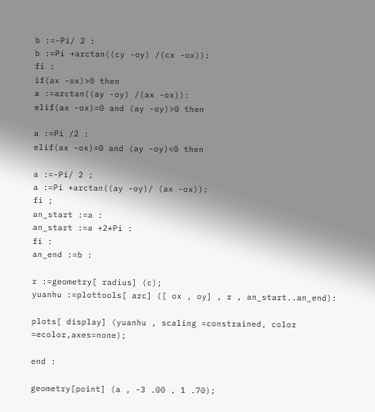b :=-Pi/ 2 :
b :=Pi +arctan((cy -oy) /(cx -ox)):
fi :
if(ax -ox)>0 then
a :=arctan((ay -oy) /(ax -ox)):
elif(ax -ox)=0 and (ay -oy)>0 then

a :=Pi /2 :
elif(ax -ox)=0 and (ay -oy)<0 then

a :=-Pi/ 2 ;
a :=Pi +arctan((ay -oy)/ (ax -ox)):
fi ;
an_start :=a :
an_start :=a +2*Pi :
fi :
an_end :=b :

r :=geometry[ radius] (c);
yuanhu :=plottools[ arc] ([ ox , oy] , r , an_start..an_end):

plots[ display] (yuanhu , scaling =constrained, color =ecolor,axes=none);

end :

geometry[point] (a , -3 .00 , 1 .70);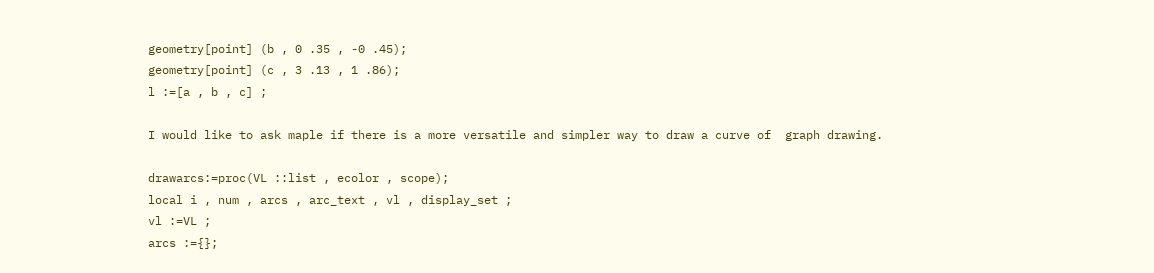geometry[point] (b , 0 .35 , -0 .45);
geometry[point] (c , 3 .13 , 1 .86);
l :=[a , b , c] ;

I would like to ask maple if there is a more versatile and simpler way to draw a curve of  graph drawing.

drawarcs:=proc(VL ::list , ecolor , scope);
local i , num , arcs , arc_text , vl , display_set ;
vl :=VL ;
arcs :={};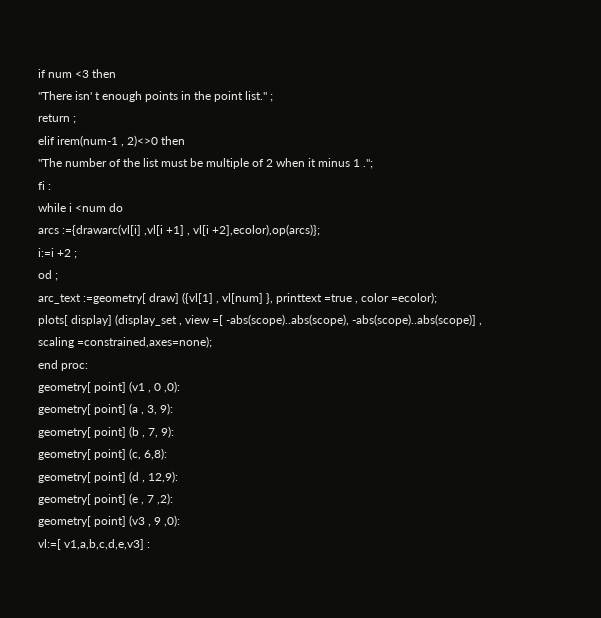if num <3 then
"There isn' t enough points in the point list." ;
return ;
elif irem(num-1 , 2)<>0 then
"The number of the list must be multiple of 2 when it minus 1 .";
fi :
while i <num do
arcs :={drawarc(vl[i] ,vl[i +1] , vl[i +2],ecolor),op(arcs)};
i:=i +2 ;
od ;
arc_text :=geometry[ draw] ({vl[1] , vl[num] }, printtext =true , color =ecolor);
plots[ display] (display_set , view =[ -abs(scope)..abs(scope), -abs(scope)..abs(scope)] , scaling =constrained,axes=none);
end proc:
geometry[ point] (v1 , 0 ,0):
geometry[ point] (a , 3, 9):
geometry[ point] (b , 7, 9):
geometry[ point] (c, 6,8):
geometry[ point] (d , 12,9):
geometry[ point] (e , 7 ,2):
geometry[ point] (v3 , 9 ,0):
vl:=[ v1,a,b,c,d,e,v3] :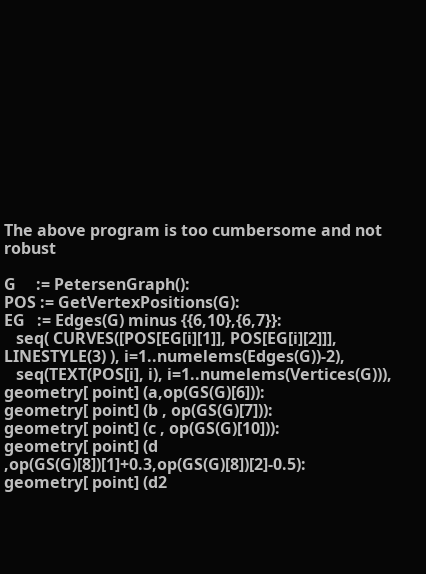The above program is too cumbersome and not robust

G     := PetersenGraph():
POS := GetVertexPositions(G):
EG   := Edges(G) minus {{6,10},{6,7}}:
   seq( CURVES([POS[EG[i][1]], POS[EG[i][2]]], LINESTYLE(3) ), i=1..numelems(Edges(G))-2),
   seq(TEXT(POS[i], i), i=1..numelems(Vertices(G))),
geometry[ point] (a,op(GS(G)[6])):
geometry[ point] (b , op(GS(G)[7])):
geometry[ point] (c , op(GS(G)[10])):
geometry[ point] (d ,op(GS(G)[8])[1]+0.3,op(GS(G)[8])[2]-0.5):
geometry[ point] (d2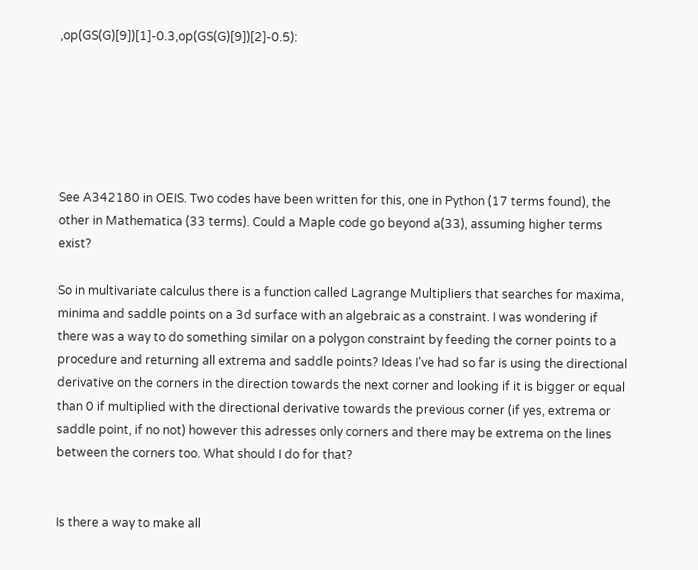,op(GS(G)[9])[1]-0.3,op(GS(G)[9])[2]-0.5):






See A342180 in OEIS. Two codes have been written for this, one in Python (17 terms found), the other in Mathematica (33 terms). Could a Maple code go beyond a(33), assuming higher terms exist?

So in multivariate calculus there is a function called Lagrange Multipliers that searches for maxima, minima and saddle points on a 3d surface with an algebraic as a constraint. I was wondering if there was a way to do something similar on a polygon constraint by feeding the corner points to a procedure and returning all extrema and saddle points? Ideas I've had so far is using the directional derivative on the corners in the direction towards the next corner and looking if it is bigger or equal than 0 if multiplied with the directional derivative towards the previous corner (if yes, extrema or saddle point, if no not) however this adresses only corners and there may be extrema on the lines between the corners too. What should I do for that?


Is there a way to make all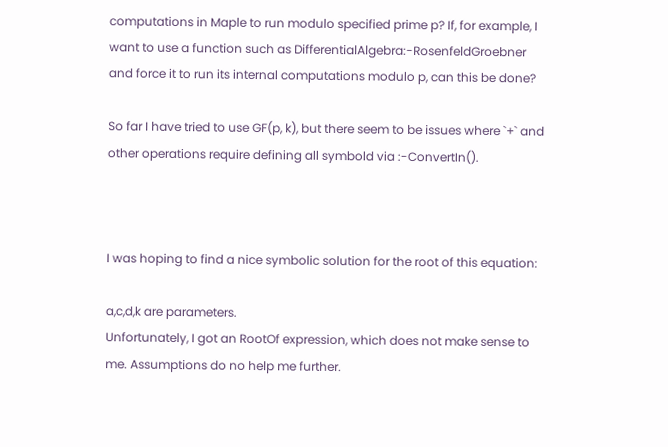computations in Maple to run modulo specified prime p? If, for example, I want to use a function such as DifferentialAlgebra:-RosenfeldGroebner and force it to run its internal computations modulo p, can this be done?

So far I have tried to use GF(p, k), but there seem to be issues where `+` and other operations require defining all symbold via :-ConvertIn().



I was hoping to find a nice symbolic solution for the root of this equation:

a,c,d,k are parameters.
Unfortunately, I got an RootOf expression, which does not make sense to me. Assumptions do no help me further.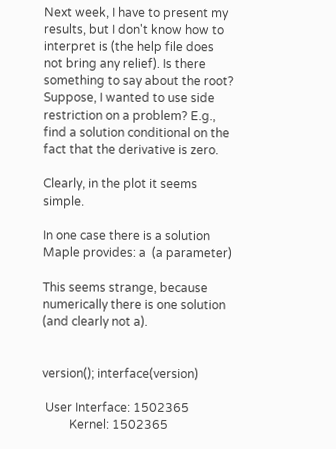Next week, I have to present my results, but I don't know how to interpret is (the help file does not bring any relief). Is there something to say about the root? Suppose, I wanted to use side restriction on a problem? E.g., find a solution conditional on the fact that the derivative is zero.

Clearly, in the plot it seems simple.

In one case there is a solution Maple provides: a  (a parameter)

This seems strange, because numerically there is one solution (and clearly not a).


version(); interface(version)

 User Interface: 1502365
         Kernel: 1502365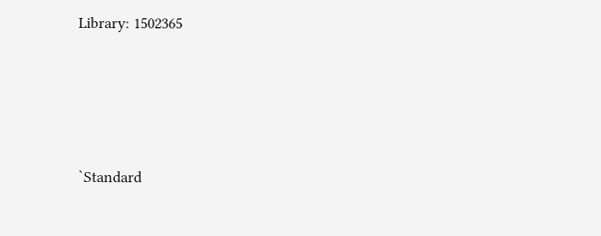Library: 1502365




`Standard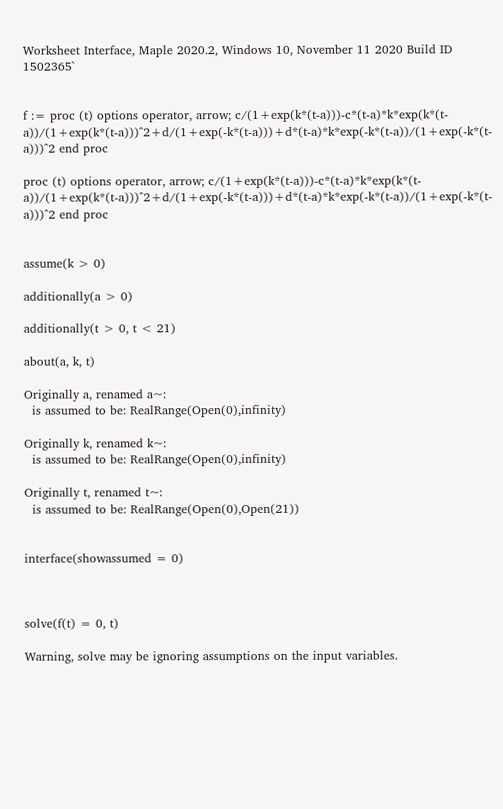Worksheet Interface, Maple 2020.2, Windows 10, November 11 2020 Build ID 1502365`


f := proc (t) options operator, arrow; c/(1+exp(k*(t-a)))-c*(t-a)*k*exp(k*(t-a))/(1+exp(k*(t-a)))^2+d/(1+exp(-k*(t-a)))+d*(t-a)*k*exp(-k*(t-a))/(1+exp(-k*(t-a)))^2 end proc

proc (t) options operator, arrow; c/(1+exp(k*(t-a)))-c*(t-a)*k*exp(k*(t-a))/(1+exp(k*(t-a)))^2+d/(1+exp(-k*(t-a)))+d*(t-a)*k*exp(-k*(t-a))/(1+exp(-k*(t-a)))^2 end proc


assume(k > 0)

additionally(a > 0)

additionally(t > 0, t < 21)

about(a, k, t)

Originally a, renamed a~:
  is assumed to be: RealRange(Open(0),infinity)

Originally k, renamed k~:
  is assumed to be: RealRange(Open(0),infinity)

Originally t, renamed t~:
  is assumed to be: RealRange(Open(0),Open(21))


interface(showassumed = 0)



solve(f(t) = 0, t)

Warning, solve may be ignoring assumptions on the input variables.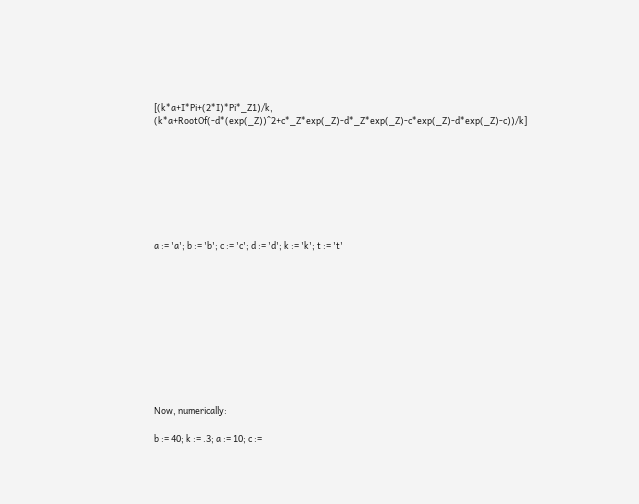[(k*a+I*Pi+(2*I)*Pi*_Z1)/k, (k*a+RootOf(-d*(exp(_Z))^2+c*_Z*exp(_Z)-d*_Z*exp(_Z)-c*exp(_Z)-d*exp(_Z)-c))/k]








a := 'a'; b := 'b'; c := 'c'; d := 'd'; k := 'k'; t := 't'











Now, numerically:

b := 40; k := .3; a := 10; c :=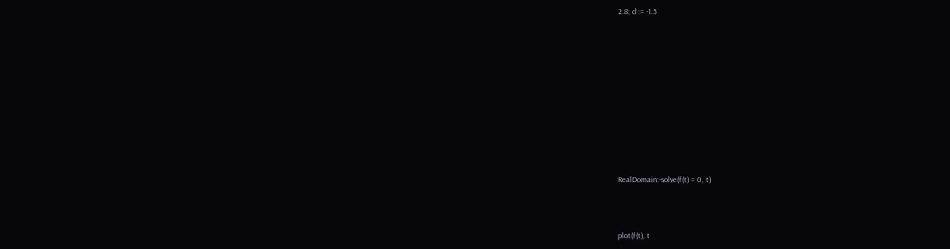2.8; d := -1.5











RealDomain:-solve(f(t) = 0, t)



plot(f(t), t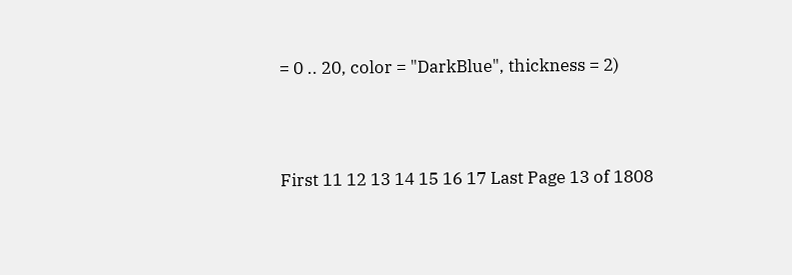= 0 .. 20, color = "DarkBlue", thickness = 2)





First 11 12 13 14 15 16 17 Last Page 13 of 1808